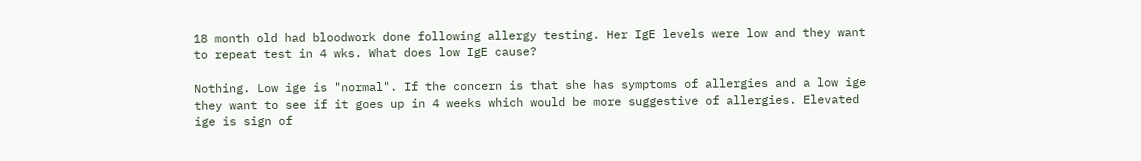18 month old had bloodwork done following allergy testing. Her IgE levels were low and they want to repeat test in 4 wks. What does low IgE cause?

Nothing. Low ige is "normal". If the concern is that she has symptoms of allergies and a low ige they want to see if it goes up in 4 weeks which would be more suggestive of allergies. Elevated ige is sign of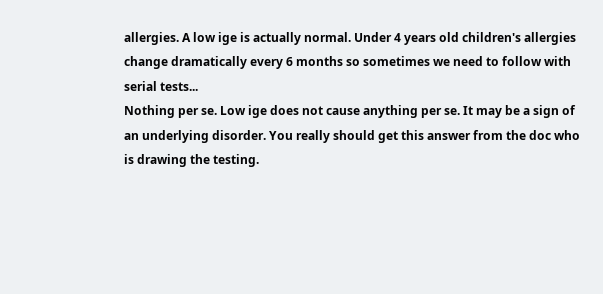allergies. A low ige is actually normal. Under 4 years old children's allergies change dramatically every 6 months so sometimes we need to follow with serial tests...
Nothing per se. Low ige does not cause anything per se. It may be a sign of an underlying disorder. You really should get this answer from the doc who is drawing the testing.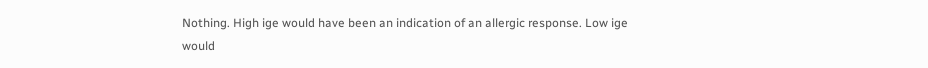Nothing. High ige would have been an indication of an allergic response. Low ige would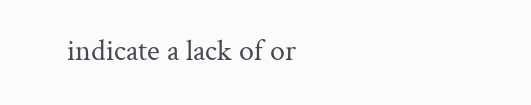indicate a lack of or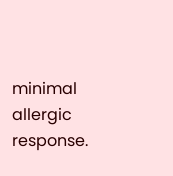minimal allergic response.